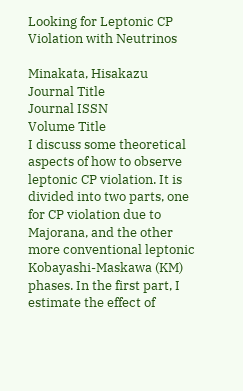Looking for Leptonic CP Violation with Neutrinos

Minakata, Hisakazu
Journal Title
Journal ISSN
Volume Title
I discuss some theoretical aspects of how to observe leptonic CP violation. It is divided into two parts, one for CP violation due to Majorana, and the other more conventional leptonic Kobayashi-Maskawa (KM) phases. In the first part, I estimate the effect of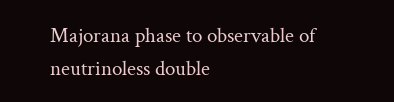Majorana phase to observable of neutrinoless double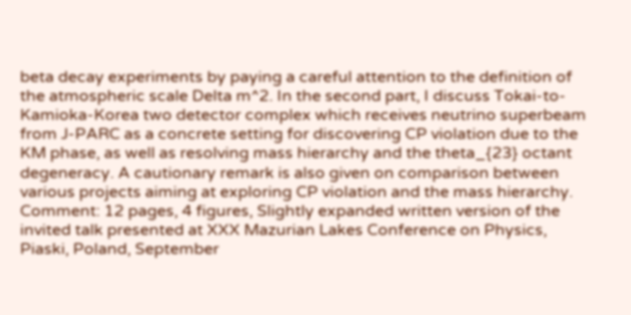beta decay experiments by paying a careful attention to the definition of the atmospheric scale Delta m^2. In the second part, I discuss Tokai-to-Kamioka-Korea two detector complex which receives neutrino superbeam from J-PARC as a concrete setting for discovering CP violation due to the KM phase, as well as resolving mass hierarchy and the theta_{23} octant degeneracy. A cautionary remark is also given on comparison between various projects aiming at exploring CP violation and the mass hierarchy.
Comment: 12 pages, 4 figures, Slightly expanded written version of the invited talk presented at XXX Mazurian Lakes Conference on Physics, Piaski, Poland, September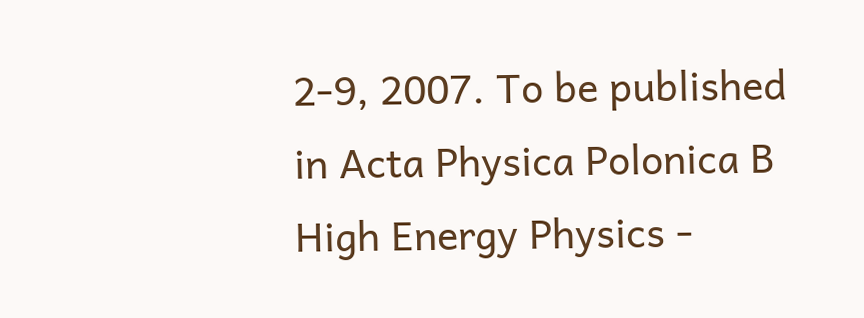2-9, 2007. To be published in Acta Physica Polonica B
High Energy Physics -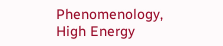Phenomenology, High Energy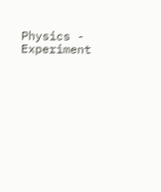Physics - Experiment